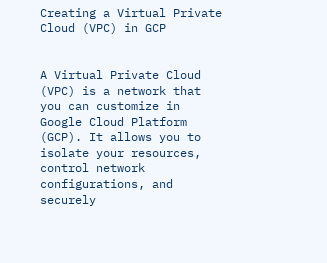Creating a Virtual Private Cloud (VPC) in GCP


A Virtual Private Cloud (VPC) is a network that you can customize in Google Cloud Platform (GCP). It allows you to isolate your resources, control network configurations, and securely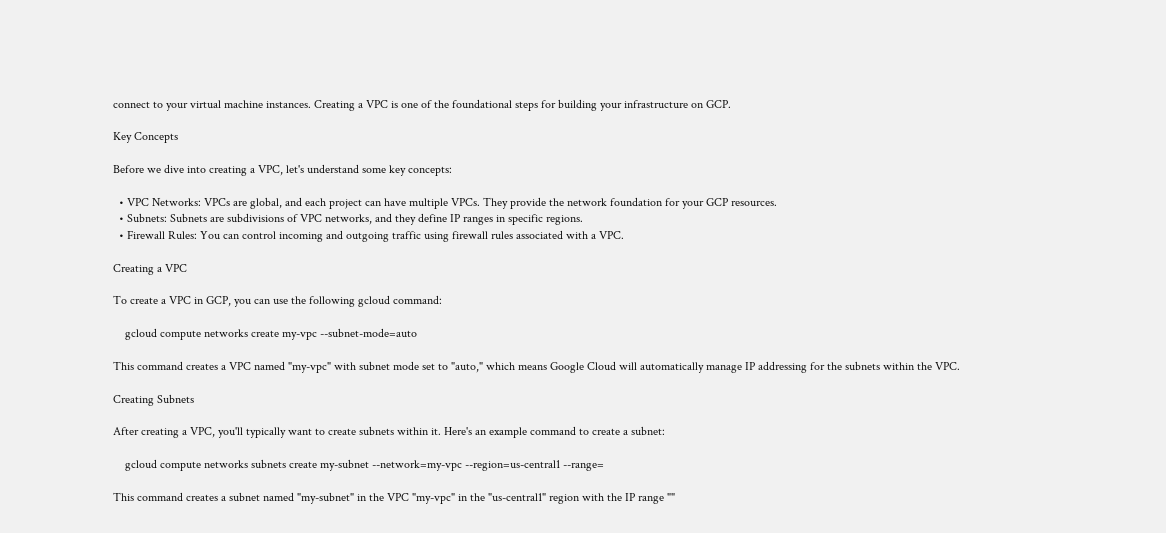connect to your virtual machine instances. Creating a VPC is one of the foundational steps for building your infrastructure on GCP.

Key Concepts

Before we dive into creating a VPC, let's understand some key concepts:

  • VPC Networks: VPCs are global, and each project can have multiple VPCs. They provide the network foundation for your GCP resources.
  • Subnets: Subnets are subdivisions of VPC networks, and they define IP ranges in specific regions.
  • Firewall Rules: You can control incoming and outgoing traffic using firewall rules associated with a VPC.

Creating a VPC

To create a VPC in GCP, you can use the following gcloud command:

    gcloud compute networks create my-vpc --subnet-mode=auto

This command creates a VPC named "my-vpc" with subnet mode set to "auto," which means Google Cloud will automatically manage IP addressing for the subnets within the VPC.

Creating Subnets

After creating a VPC, you'll typically want to create subnets within it. Here's an example command to create a subnet:

    gcloud compute networks subnets create my-subnet --network=my-vpc --region=us-central1 --range=

This command creates a subnet named "my-subnet" in the VPC "my-vpc" in the "us-central1" region with the IP range ""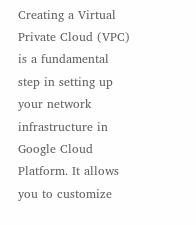Creating a Virtual Private Cloud (VPC) is a fundamental step in setting up your network infrastructure in Google Cloud Platform. It allows you to customize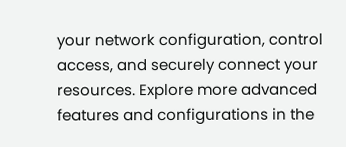your network configuration, control access, and securely connect your resources. Explore more advanced features and configurations in the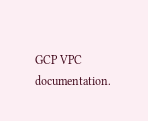GCP VPC documentation.